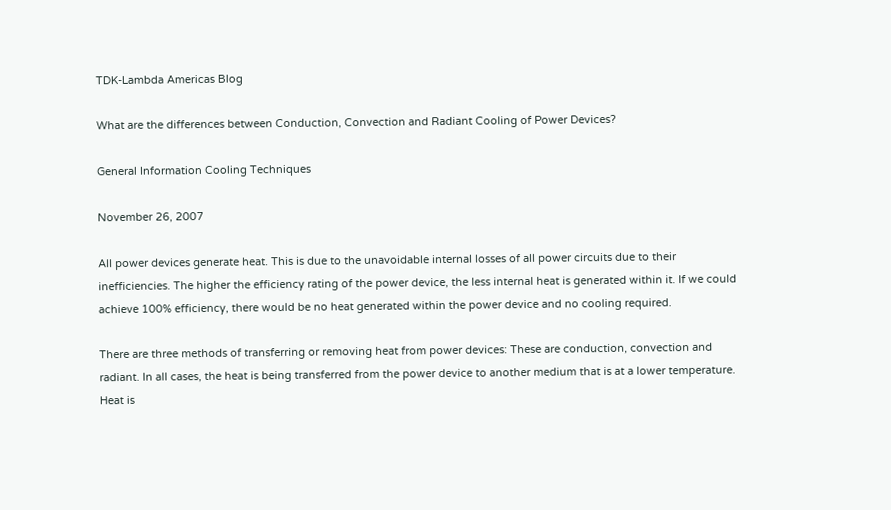TDK-Lambda Americas Blog

What are the differences between Conduction, Convection and Radiant Cooling of Power Devices?

General Information Cooling Techniques

November 26, 2007

All power devices generate heat. This is due to the unavoidable internal losses of all power circuits due to their inefficiencies. The higher the efficiency rating of the power device, the less internal heat is generated within it. If we could achieve 100% efficiency, there would be no heat generated within the power device and no cooling required.

There are three methods of transferring or removing heat from power devices: These are conduction, convection and radiant. In all cases, the heat is being transferred from the power device to another medium that is at a lower temperature. Heat is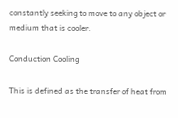constantly seeking to move to any object or medium that is cooler.

Conduction Cooling

This is defined as the transfer of heat from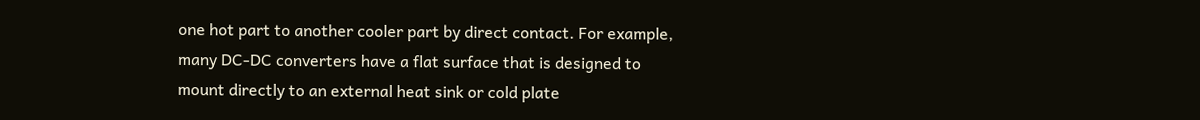one hot part to another cooler part by direct contact. For example, many DC-DC converters have a flat surface that is designed to mount directly to an external heat sink or cold plate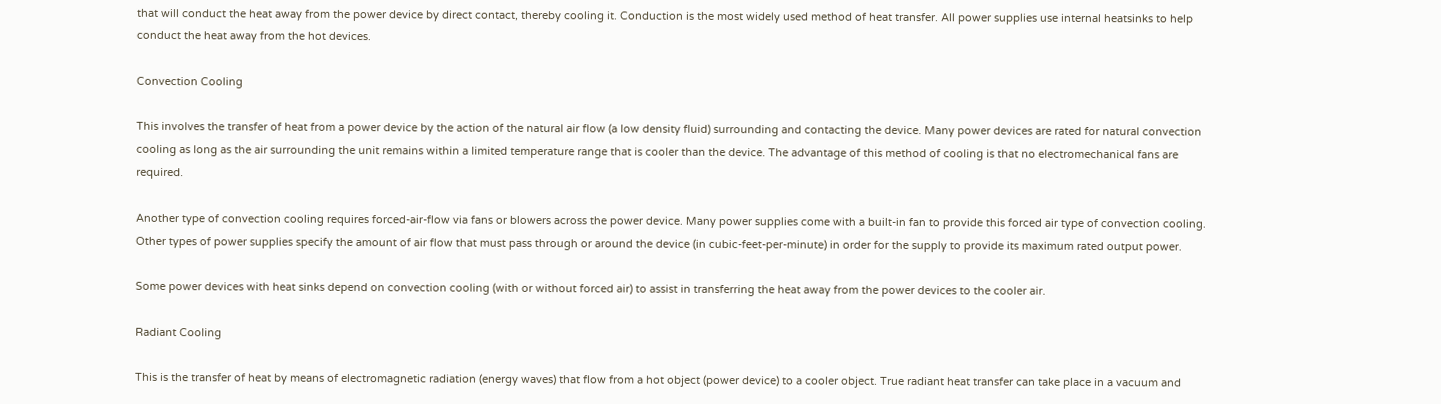that will conduct the heat away from the power device by direct contact, thereby cooling it. Conduction is the most widely used method of heat transfer. All power supplies use internal heatsinks to help conduct the heat away from the hot devices.

Convection Cooling

This involves the transfer of heat from a power device by the action of the natural air flow (a low density fluid) surrounding and contacting the device. Many power devices are rated for natural convection cooling as long as the air surrounding the unit remains within a limited temperature range that is cooler than the device. The advantage of this method of cooling is that no electromechanical fans are required.

Another type of convection cooling requires forced-air-flow via fans or blowers across the power device. Many power supplies come with a built-in fan to provide this forced air type of convection cooling. Other types of power supplies specify the amount of air flow that must pass through or around the device (in cubic-feet-per-minute) in order for the supply to provide its maximum rated output power.

Some power devices with heat sinks depend on convection cooling (with or without forced air) to assist in transferring the heat away from the power devices to the cooler air.

Radiant Cooling

This is the transfer of heat by means of electromagnetic radiation (energy waves) that flow from a hot object (power device) to a cooler object. True radiant heat transfer can take place in a vacuum and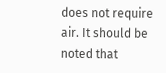does not require air. It should be noted that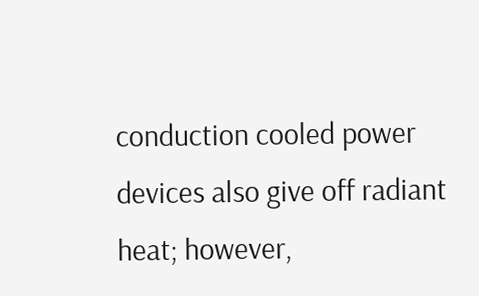conduction cooled power devices also give off radiant heat; however,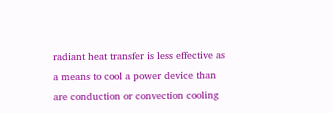radiant heat transfer is less effective as a means to cool a power device than are conduction or convection cooling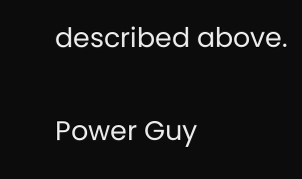described above.

Power Guy